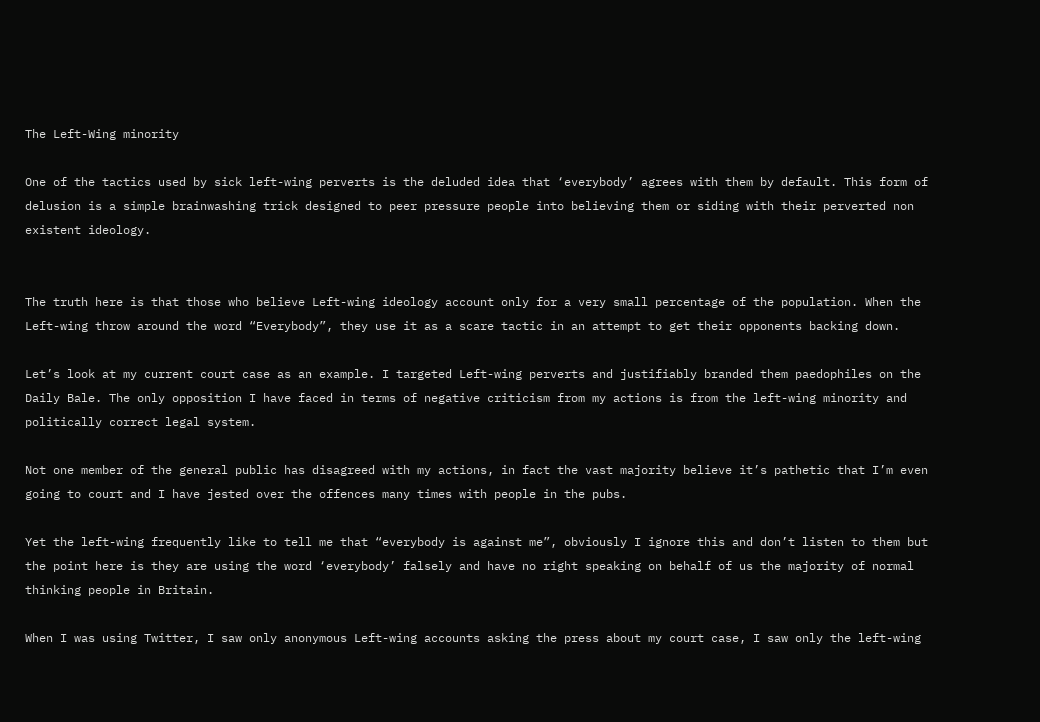The Left-Wing minority

One of the tactics used by sick left-wing perverts is the deluded idea that ‘everybody’ agrees with them by default. This form of delusion is a simple brainwashing trick designed to peer pressure people into believing them or siding with their perverted non existent ideology.


The truth here is that those who believe Left-wing ideology account only for a very small percentage of the population. When the Left-wing throw around the word “Everybody”, they use it as a scare tactic in an attempt to get their opponents backing down.

Let’s look at my current court case as an example. I targeted Left-wing perverts and justifiably branded them paedophiles on the Daily Bale. The only opposition I have faced in terms of negative criticism from my actions is from the left-wing minority and politically correct legal system.

Not one member of the general public has disagreed with my actions, in fact the vast majority believe it’s pathetic that I’m even going to court and I have jested over the offences many times with people in the pubs.

Yet the left-wing frequently like to tell me that “everybody is against me”, obviously I ignore this and don’t listen to them but the point here is they are using the word ‘everybody’ falsely and have no right speaking on behalf of us the majority of normal thinking people in Britain.

When I was using Twitter, I saw only anonymous Left-wing accounts asking the press about my court case, I saw only the left-wing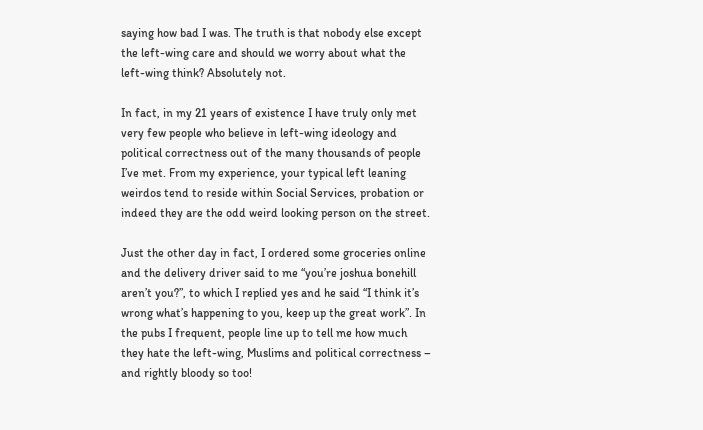saying how bad I was. The truth is that nobody else except the left-wing care and should we worry about what the left-wing think? Absolutely not.

In fact, in my 21 years of existence I have truly only met very few people who believe in left-wing ideology and political correctness out of the many thousands of people I’ve met. From my experience, your typical left leaning weirdos tend to reside within Social Services, probation or indeed they are the odd weird looking person on the street.

Just the other day in fact, I ordered some groceries online and the delivery driver said to me “you’re joshua bonehill aren’t you?”, to which I replied yes and he said “I think it’s wrong what’s happening to you, keep up the great work”. In the pubs I frequent, people line up to tell me how much they hate the left-wing, Muslims and political correctness – and rightly bloody so too!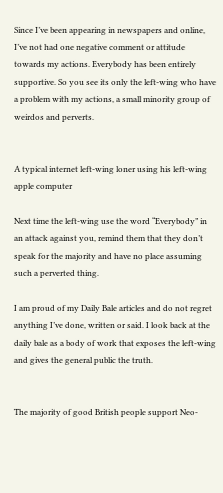Since I’ve been appearing in newspapers and online, I’ve not had one negative comment or attitude towards my actions. Everybody has been entirely supportive. So you see its only the left-wing who have a problem with my actions, a small minority group of weirdos and perverts.


A typical internet left-wing loner using his left-wing apple computer

Next time the left-wing use the word “Everybody” in an attack against you, remind them that they don’t speak for the majority and have no place assuming such a perverted thing.

I am proud of my Daily Bale articles and do not regret anything I’ve done, written or said. I look back at the daily bale as a body of work that exposes the left-wing and gives the general public the truth.


The majority of good British people support Neo-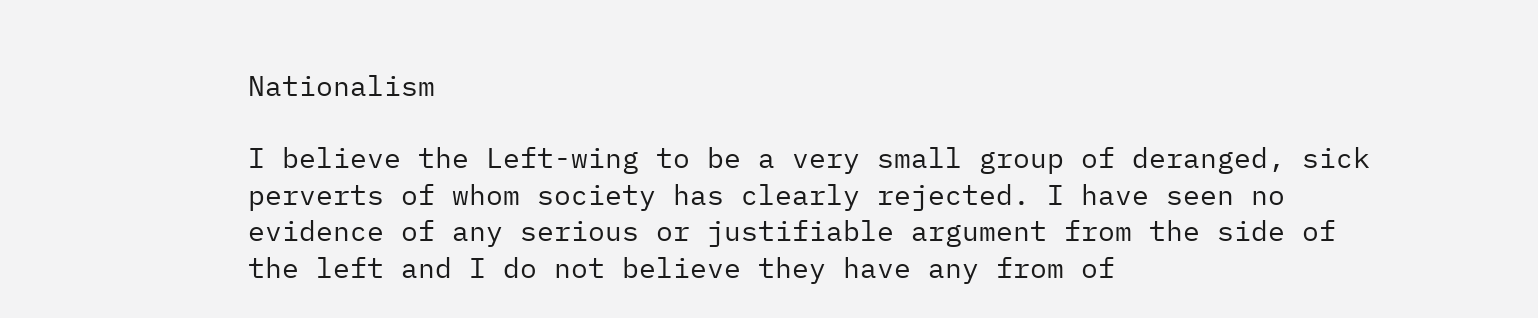Nationalism

I believe the Left-wing to be a very small group of deranged, sick perverts of whom society has clearly rejected. I have seen no evidence of any serious or justifiable argument from the side of the left and I do not believe they have any from of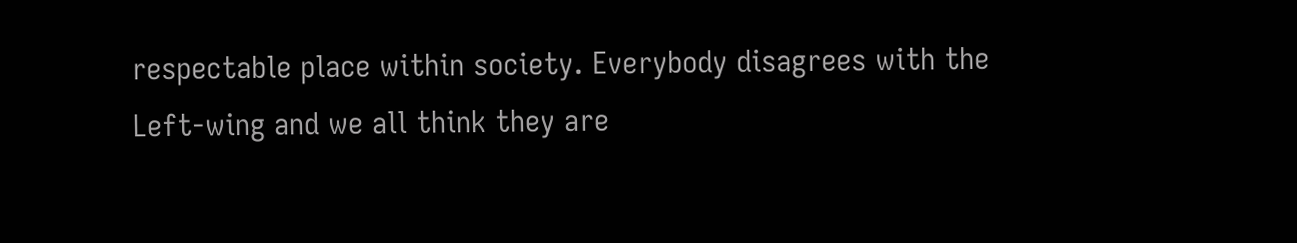respectable place within society. Everybody disagrees with the Left-wing and we all think they are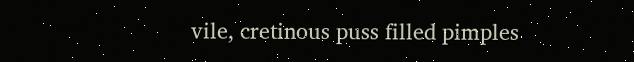vile, cretinous puss filled pimples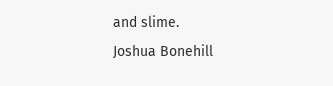and slime.
Joshua Bonehill